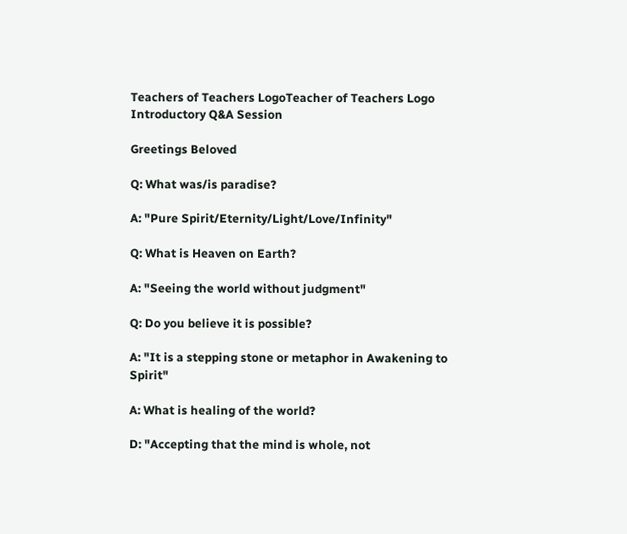Teachers of Teachers LogoTeacher of Teachers Logo
Introductory Q&A Session

Greetings Beloved

Q: What was/is paradise?

A: "Pure Spirit/Eternity/Light/Love/Infinity"

Q: What is Heaven on Earth?

A: "Seeing the world without judgment"

Q: Do you believe it is possible?

A: "It is a stepping stone or metaphor in Awakening to Spirit"

A: What is healing of the world?

D: "Accepting that the mind is whole, not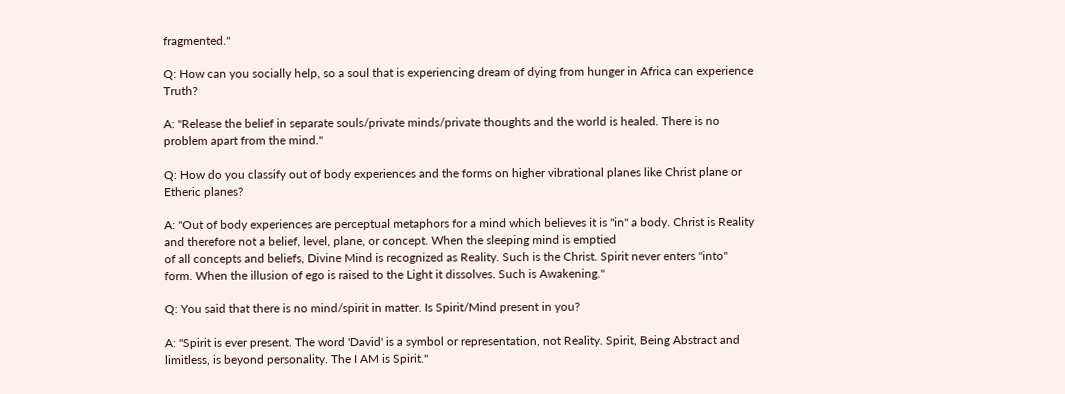fragmented."

Q: How can you socially help, so a soul that is experiencing dream of dying from hunger in Africa can experience Truth?

A: "Release the belief in separate souls/private minds/private thoughts and the world is healed. There is no problem apart from the mind."

Q: How do you classify out of body experiences and the forms on higher vibrational planes like Christ plane or Etheric planes?

A: "Out of body experiences are perceptual metaphors for a mind which believes it is "in" a body. Christ is Reality and therefore not a belief, level, plane, or concept. When the sleeping mind is emptied
of all concepts and beliefs, Divine Mind is recognized as Reality. Such is the Christ. Spirit never enters "into" form. When the illusion of ego is raised to the Light it dissolves. Such is Awakening."

Q: You said that there is no mind/spirit in matter. Is Spirit/Mind present in you?

A: "Spirit is ever present. The word 'David' is a symbol or representation, not Reality. Spirit, Being Abstract and limitless, is beyond personality. The I AM is Spirit."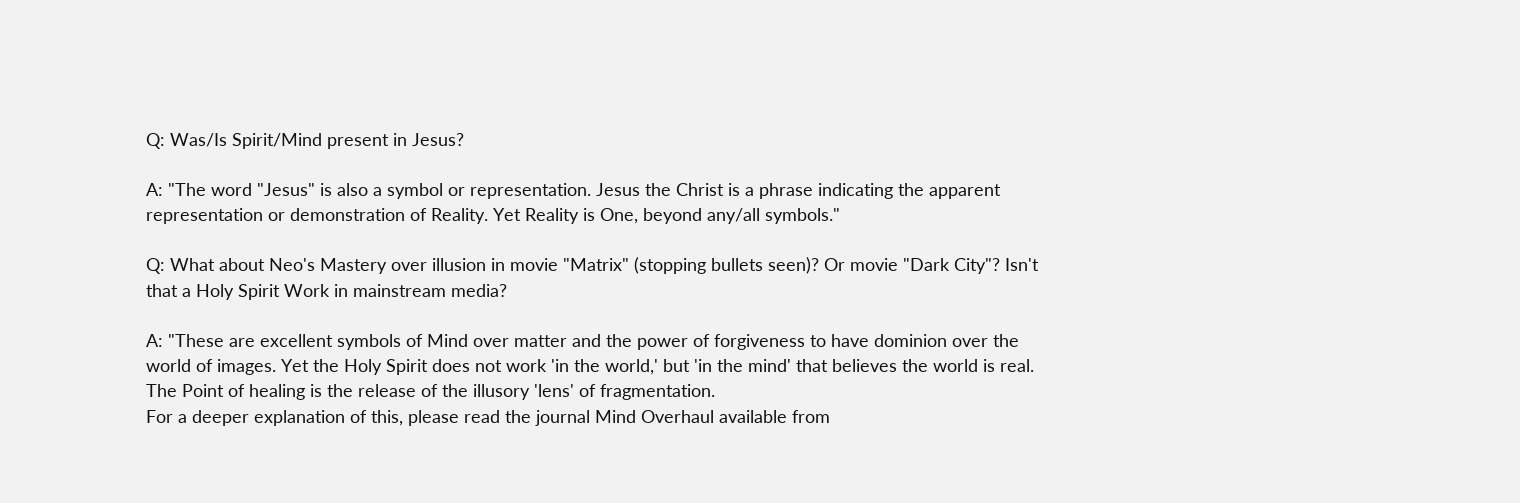Q: Was/Is Spirit/Mind present in Jesus?

A: "The word "Jesus" is also a symbol or representation. Jesus the Christ is a phrase indicating the apparent representation or demonstration of Reality. Yet Reality is One, beyond any/all symbols."

Q: What about Neo's Mastery over illusion in movie "Matrix" (stopping bullets seen)? Or movie "Dark City"? Isn't that a Holy Spirit Work in mainstream media?

A: "These are excellent symbols of Mind over matter and the power of forgiveness to have dominion over the world of images. Yet the Holy Spirit does not work 'in the world,' but 'in the mind' that believes the world is real. The Point of healing is the release of the illusory 'lens' of fragmentation.
For a deeper explanation of this, please read the journal Mind Overhaul available from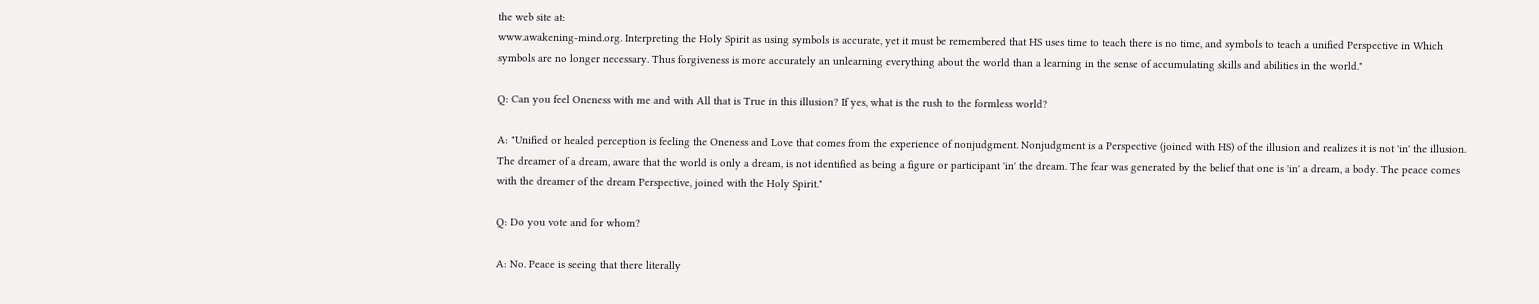the web site at:
www.awakening-mind.org. Interpreting the Holy Spirit as using symbols is accurate, yet it must be remembered that HS uses time to teach there is no time, and symbols to teach a unified Perspective in Which symbols are no longer necessary. Thus forgiveness is more accurately an unlearning everything about the world than a learning in the sense of accumulating skills and abilities in the world."

Q: Can you feel Oneness with me and with All that is True in this illusion? If yes, what is the rush to the formless world?

A: "Unified or healed perception is feeling the Oneness and Love that comes from the experience of nonjudgment. Nonjudgment is a Perspective (joined with HS) of the illusion and realizes it is not 'in' the illusion. The dreamer of a dream, aware that the world is only a dream, is not identified as being a figure or participant 'in' the dream. The fear was generated by the belief that one is 'in' a dream, a body. The peace comes with the dreamer of the dream Perspective, joined with the Holy Spirit."

Q: Do you vote and for whom?

A: No. Peace is seeing that there literally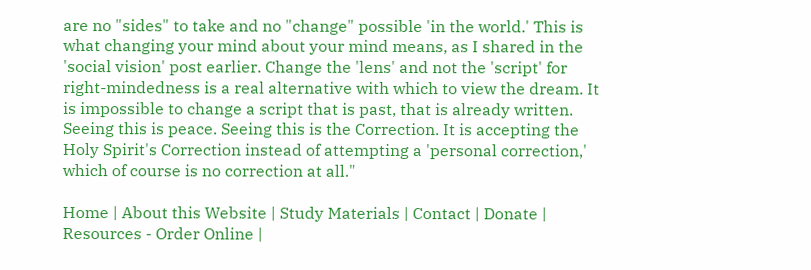are no "sides" to take and no "change" possible 'in the world.' This is what changing your mind about your mind means, as I shared in the 'social vision' post earlier. Change the 'lens' and not the 'script' for right-mindedness is a real alternative with which to view the dream. It is impossible to change a script that is past, that is already written. Seeing this is peace. Seeing this is the Correction. It is accepting the Holy Spirit's Correction instead of attempting a 'personal correction,' which of course is no correction at all."

Home | About this Website | Study Materials | Contact | Donate | Resources - Order Online |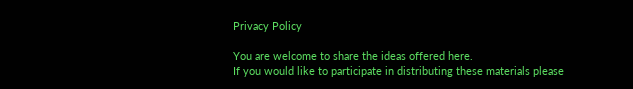Privacy Policy

You are welcome to share the ideas offered here.
If you would like to participate in distributing these materials please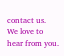contact us.
We love to hear from you.